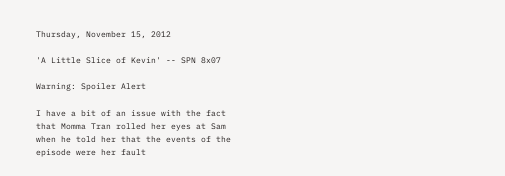Thursday, November 15, 2012

'A Little Slice of Kevin' -- SPN 8x07

Warning: Spoiler Alert

I have a bit of an issue with the fact that Momma Tran rolled her eyes at Sam when he told her that the events of the episode were her fault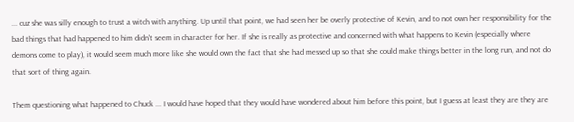... cuz she was silly enough to trust a witch with anything. Up until that point, we had seen her be overly protective of Kevin, and to not own her responsibility for the bad things that had happened to him didn't seem in character for her. If she is really as protective and concerned with what happens to Kevin (especially where demons come to play), it would seem much more like she would own the fact that she had messed up so that she could make things better in the long run, and not do that sort of thing again.

Them questioning what happened to Chuck ... I would have hoped that they would have wondered about him before this point, but I guess at least they are they are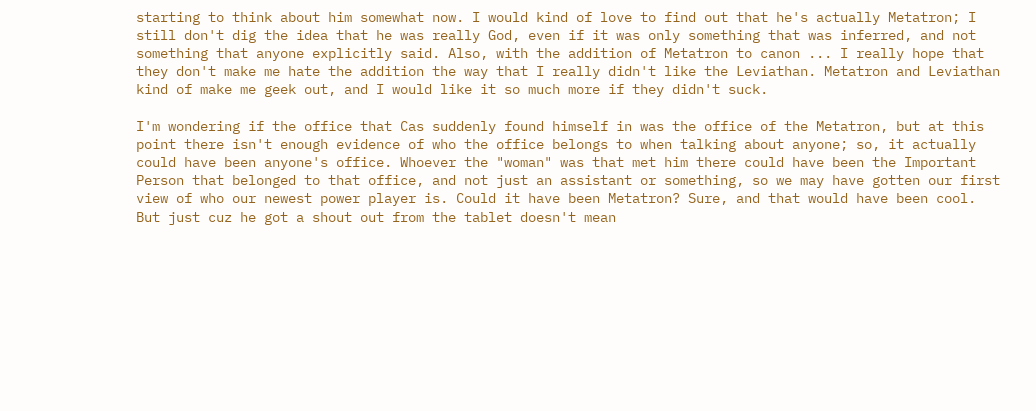starting to think about him somewhat now. I would kind of love to find out that he's actually Metatron; I still don't dig the idea that he was really God, even if it was only something that was inferred, and not something that anyone explicitly said. Also, with the addition of Metatron to canon ... I really hope that they don't make me hate the addition the way that I really didn't like the Leviathan. Metatron and Leviathan kind of make me geek out, and I would like it so much more if they didn't suck.

I'm wondering if the office that Cas suddenly found himself in was the office of the Metatron, but at this point there isn't enough evidence of who the office belongs to when talking about anyone; so, it actually could have been anyone's office. Whoever the "woman" was that met him there could have been the Important Person that belonged to that office, and not just an assistant or something, so we may have gotten our first view of who our newest power player is. Could it have been Metatron? Sure, and that would have been cool. But just cuz he got a shout out from the tablet doesn't mean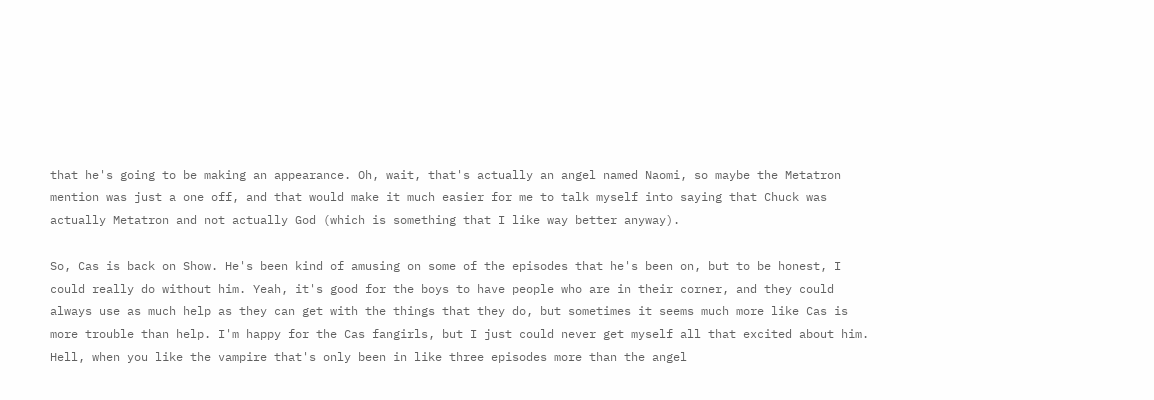that he's going to be making an appearance. Oh, wait, that's actually an angel named Naomi, so maybe the Metatron mention was just a one off, and that would make it much easier for me to talk myself into saying that Chuck was actually Metatron and not actually God (which is something that I like way better anyway).

So, Cas is back on Show. He's been kind of amusing on some of the episodes that he's been on, but to be honest, I could really do without him. Yeah, it's good for the boys to have people who are in their corner, and they could always use as much help as they can get with the things that they do, but sometimes it seems much more like Cas is more trouble than help. I'm happy for the Cas fangirls, but I just could never get myself all that excited about him. Hell, when you like the vampire that's only been in like three episodes more than the angel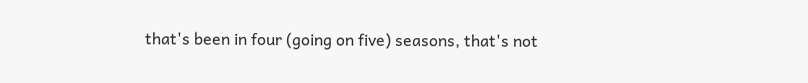that's been in four (going on five) seasons, that's not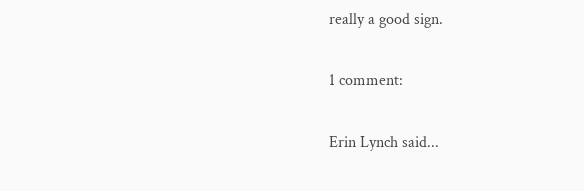really a good sign.

1 comment:

Erin Lynch said...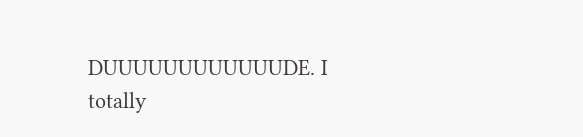DUUUUUUUUUUUUDE. I totally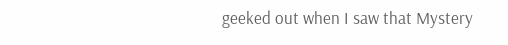geeked out when I saw that Mystery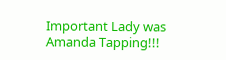Important Lady was Amanda Tapping!!!